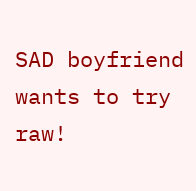SAD boyfriend wants to try raw!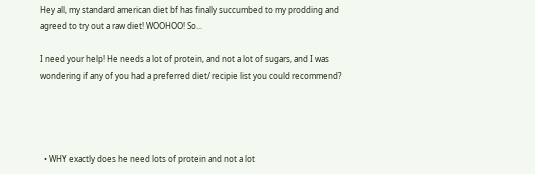Hey all, my standard american diet bf has finally succumbed to my prodding and agreed to try out a raw diet! WOOHOO! So...

I need your help! He needs a lot of protein, and not a lot of sugars, and I was wondering if any of you had a preferred diet/ recipie list you could recommend?




  • WHY exactly does he need lots of protein and not a lot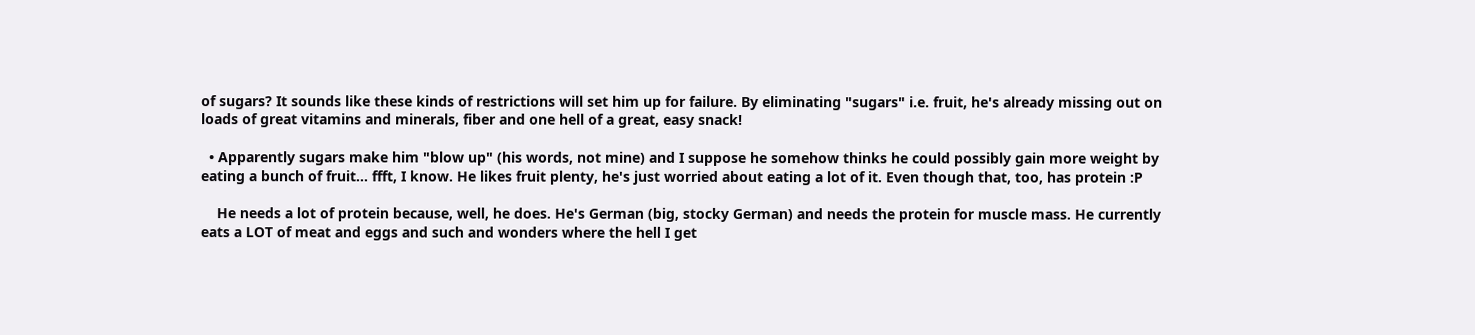of sugars? It sounds like these kinds of restrictions will set him up for failure. By eliminating "sugars" i.e. fruit, he's already missing out on loads of great vitamins and minerals, fiber and one hell of a great, easy snack!

  • Apparently sugars make him "blow up" (his words, not mine) and I suppose he somehow thinks he could possibly gain more weight by eating a bunch of fruit... ffft, I know. He likes fruit plenty, he's just worried about eating a lot of it. Even though that, too, has protein :P

    He needs a lot of protein because, well, he does. He's German (big, stocky German) and needs the protein for muscle mass. He currently eats a LOT of meat and eggs and such and wonders where the hell I get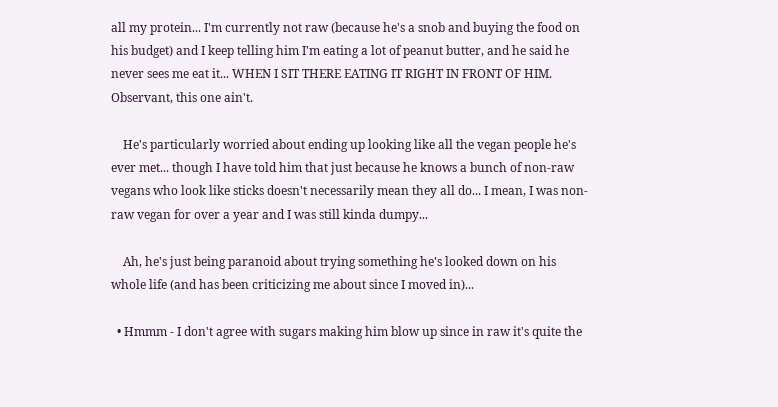all my protein... I'm currently not raw (because he's a snob and buying the food on his budget) and I keep telling him I'm eating a lot of peanut butter, and he said he never sees me eat it... WHEN I SIT THERE EATING IT RIGHT IN FRONT OF HIM. Observant, this one ain't.

    He's particularly worried about ending up looking like all the vegan people he's ever met... though I have told him that just because he knows a bunch of non-raw vegans who look like sticks doesn't necessarily mean they all do... I mean, I was non-raw vegan for over a year and I was still kinda dumpy...

    Ah, he's just being paranoid about trying something he's looked down on his whole life (and has been criticizing me about since I moved in)...

  • Hmmm - I don't agree with sugars making him blow up since in raw it's quite the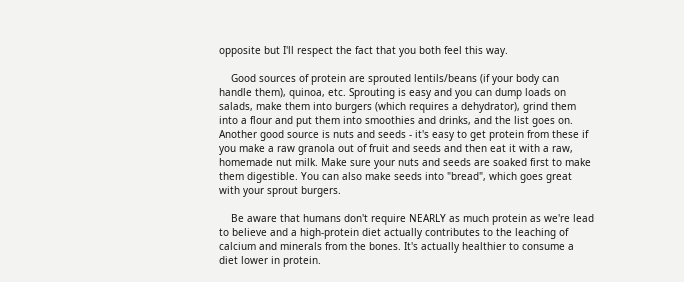opposite but I'll respect the fact that you both feel this way.

    Good sources of protein are sprouted lentils/beans (if your body can handle them), quinoa, etc. Sprouting is easy and you can dump loads on salads, make them into burgers (which requires a dehydrator), grind them into a flour and put them into smoothies and drinks, and the list goes on. Another good source is nuts and seeds - it's easy to get protein from these if you make a raw granola out of fruit and seeds and then eat it with a raw, homemade nut milk. Make sure your nuts and seeds are soaked first to make them digestible. You can also make seeds into "bread", which goes great with your sprout burgers.

    Be aware that humans don't require NEARLY as much protein as we're lead to believe and a high-protein diet actually contributes to the leaching of calcium and minerals from the bones. It's actually healthier to consume a diet lower in protein.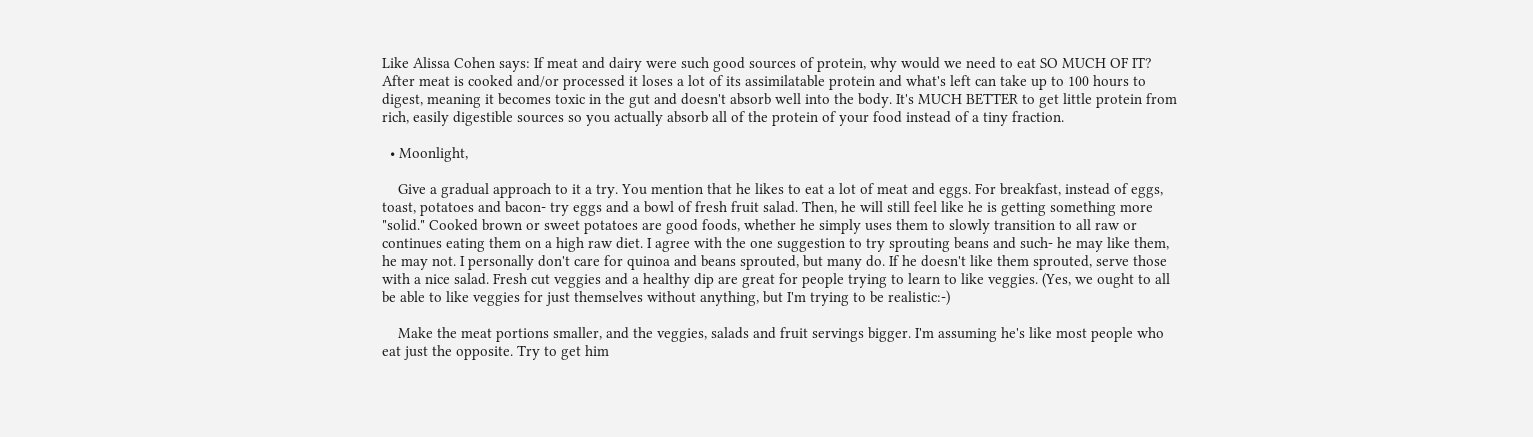Like Alissa Cohen says: If meat and dairy were such good sources of protein, why would we need to eat SO MUCH OF IT? After meat is cooked and/or processed it loses a lot of its assimilatable protein and what's left can take up to 100 hours to digest, meaning it becomes toxic in the gut and doesn't absorb well into the body. It's MUCH BETTER to get little protein from rich, easily digestible sources so you actually absorb all of the protein of your food instead of a tiny fraction.

  • Moonlight,

    Give a gradual approach to it a try. You mention that he likes to eat a lot of meat and eggs. For breakfast, instead of eggs, toast, potatoes and bacon- try eggs and a bowl of fresh fruit salad. Then, he will still feel like he is getting something more "solid." Cooked brown or sweet potatoes are good foods, whether he simply uses them to slowly transition to all raw or continues eating them on a high raw diet. I agree with the one suggestion to try sprouting beans and such- he may like them, he may not. I personally don't care for quinoa and beans sprouted, but many do. If he doesn't like them sprouted, serve those with a nice salad. Fresh cut veggies and a healthy dip are great for people trying to learn to like veggies. (Yes, we ought to all be able to like veggies for just themselves without anything, but I'm trying to be realistic:-)

    Make the meat portions smaller, and the veggies, salads and fruit servings bigger. I'm assuming he's like most people who eat just the opposite. Try to get him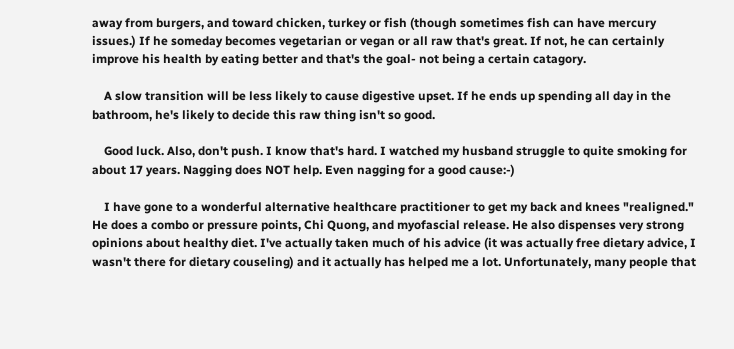away from burgers, and toward chicken, turkey or fish (though sometimes fish can have mercury issues.) If he someday becomes vegetarian or vegan or all raw that's great. If not, he can certainly improve his health by eating better and that's the goal- not being a certain catagory.

    A slow transition will be less likely to cause digestive upset. If he ends up spending all day in the bathroom, he's likely to decide this raw thing isn't so good.

    Good luck. Also, don't push. I know that's hard. I watched my husband struggle to quite smoking for about 17 years. Nagging does NOT help. Even nagging for a good cause:-)

    I have gone to a wonderful alternative healthcare practitioner to get my back and knees "realigned." He does a combo or pressure points, Chi Quong, and myofascial release. He also dispenses very strong opinions about healthy diet. I've actually taken much of his advice (it was actually free dietary advice, I wasn't there for dietary couseling) and it actually has helped me a lot. Unfortunately, many people that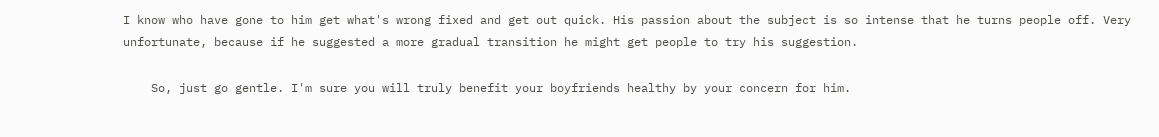I know who have gone to him get what's wrong fixed and get out quick. His passion about the subject is so intense that he turns people off. Very unfortunate, because if he suggested a more gradual transition he might get people to try his suggestion.

    So, just go gentle. I'm sure you will truly benefit your boyfriends healthy by your concern for him.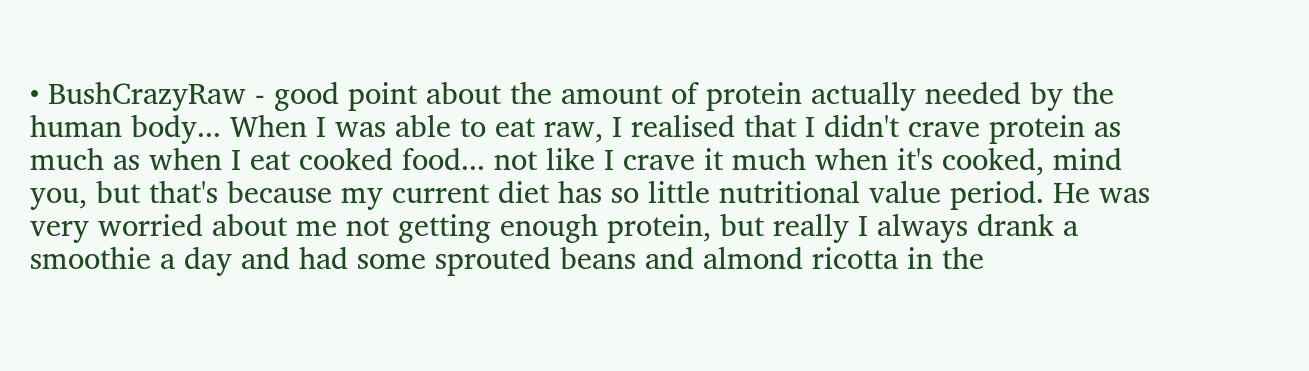• BushCrazyRaw - good point about the amount of protein actually needed by the human body... When I was able to eat raw, I realised that I didn't crave protein as much as when I eat cooked food... not like I crave it much when it's cooked, mind you, but that's because my current diet has so little nutritional value period. He was very worried about me not getting enough protein, but really I always drank a smoothie a day and had some sprouted beans and almond ricotta in the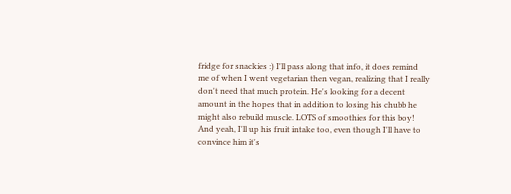fridge for snackies :) I'll pass along that info, it does remind me of when I went vegetarian then vegan, realizing that I really don't need that much protein. He's looking for a decent amount in the hopes that in addition to losing his chubb he might also rebuild muscle. LOTS of smoothies for this boy! And yeah, I'll up his fruit intake too, even though I'll have to convince him it's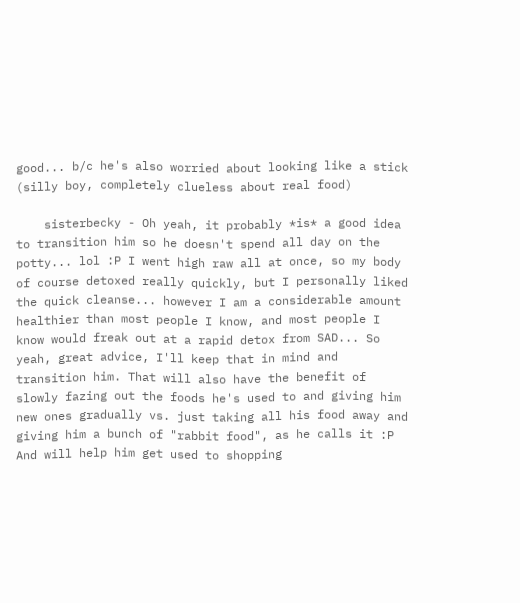good... b/c he's also worried about looking like a stick (silly boy, completely clueless about real food)

    sisterbecky - Oh yeah, it probably *is* a good idea to transition him so he doesn't spend all day on the potty... lol :P I went high raw all at once, so my body of course detoxed really quickly, but I personally liked the quick cleanse... however I am a considerable amount healthier than most people I know, and most people I know would freak out at a rapid detox from SAD... So yeah, great advice, I'll keep that in mind and transition him. That will also have the benefit of slowly fazing out the foods he's used to and giving him new ones gradually vs. just taking all his food away and giving him a bunch of "rabbit food", as he calls it :P And will help him get used to shopping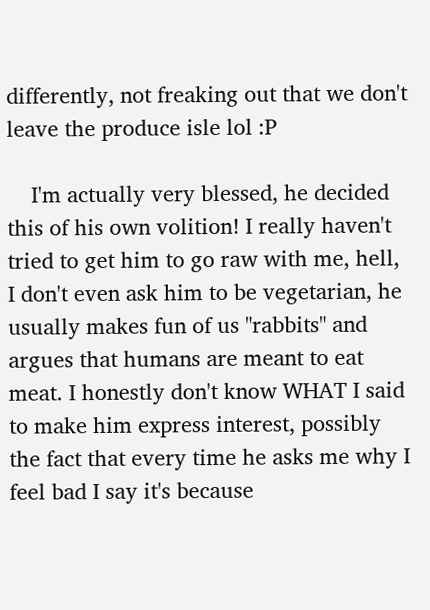differently, not freaking out that we don't leave the produce isle lol :P

    I'm actually very blessed, he decided this of his own volition! I really haven't tried to get him to go raw with me, hell, I don't even ask him to be vegetarian, he usually makes fun of us "rabbits" and argues that humans are meant to eat meat. I honestly don't know WHAT I said to make him express interest, possibly the fact that every time he asks me why I feel bad I say it's because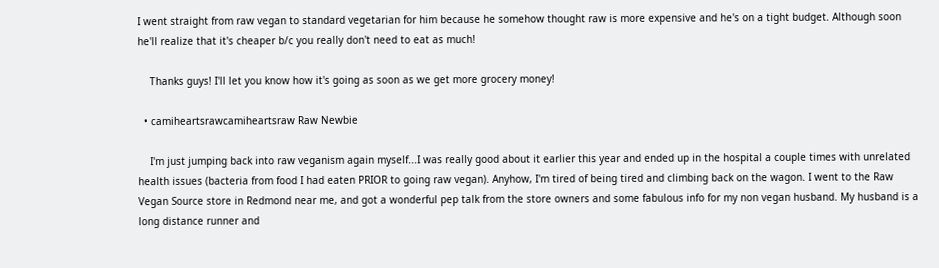I went straight from raw vegan to standard vegetarian for him because he somehow thought raw is more expensive and he's on a tight budget. Although soon he'll realize that it's cheaper b/c you really don't need to eat as much!

    Thanks guys! I'll let you know how it's going as soon as we get more grocery money!

  • camiheartsrawcamiheartsraw Raw Newbie

    I'm just jumping back into raw veganism again myself...I was really good about it earlier this year and ended up in the hospital a couple times with unrelated health issues (bacteria from food I had eaten PRIOR to going raw vegan). Anyhow, I'm tired of being tired and climbing back on the wagon. I went to the Raw Vegan Source store in Redmond near me, and got a wonderful pep talk from the store owners and some fabulous info for my non vegan husband. My husband is a long distance runner and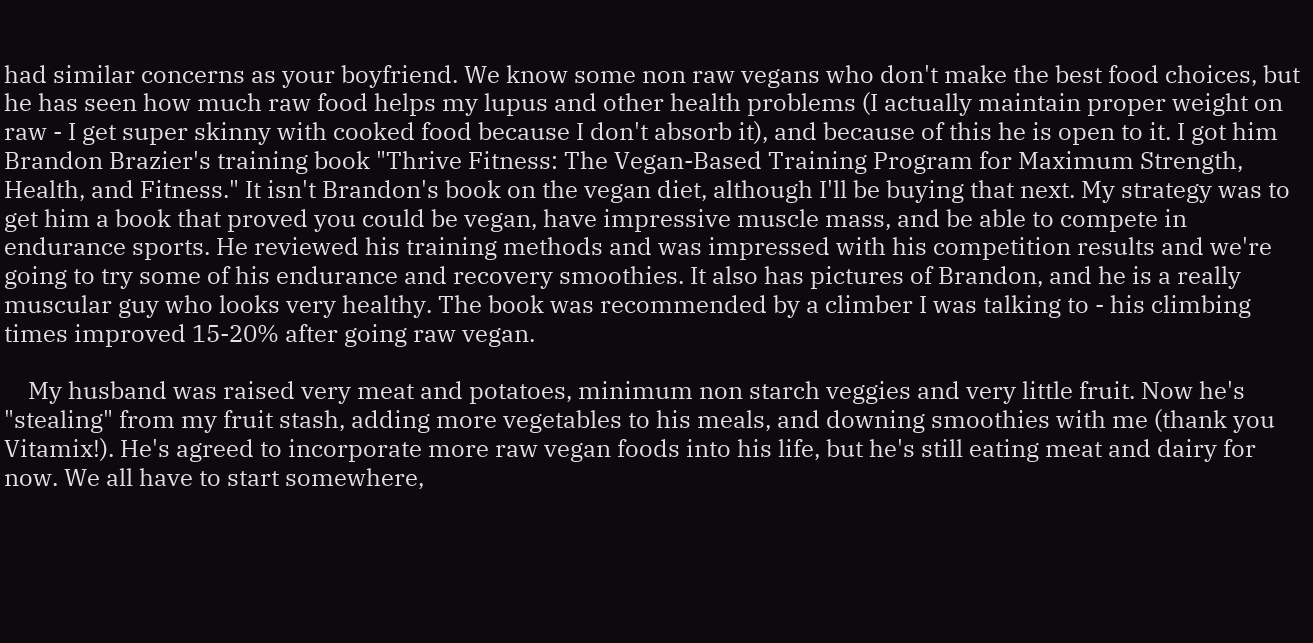had similar concerns as your boyfriend. We know some non raw vegans who don't make the best food choices, but he has seen how much raw food helps my lupus and other health problems (I actually maintain proper weight on raw - I get super skinny with cooked food because I don't absorb it), and because of this he is open to it. I got him Brandon Brazier's training book "Thrive Fitness: The Vegan-Based Training Program for Maximum Strength, Health, and Fitness." It isn't Brandon's book on the vegan diet, although I'll be buying that next. My strategy was to get him a book that proved you could be vegan, have impressive muscle mass, and be able to compete in endurance sports. He reviewed his training methods and was impressed with his competition results and we're going to try some of his endurance and recovery smoothies. It also has pictures of Brandon, and he is a really muscular guy who looks very healthy. The book was recommended by a climber I was talking to - his climbing times improved 15-20% after going raw vegan.

    My husband was raised very meat and potatoes, minimum non starch veggies and very little fruit. Now he's "stealing" from my fruit stash, adding more vegetables to his meals, and downing smoothies with me (thank you Vitamix!). He's agreed to incorporate more raw vegan foods into his life, but he's still eating meat and dairy for now. We all have to start somewhere,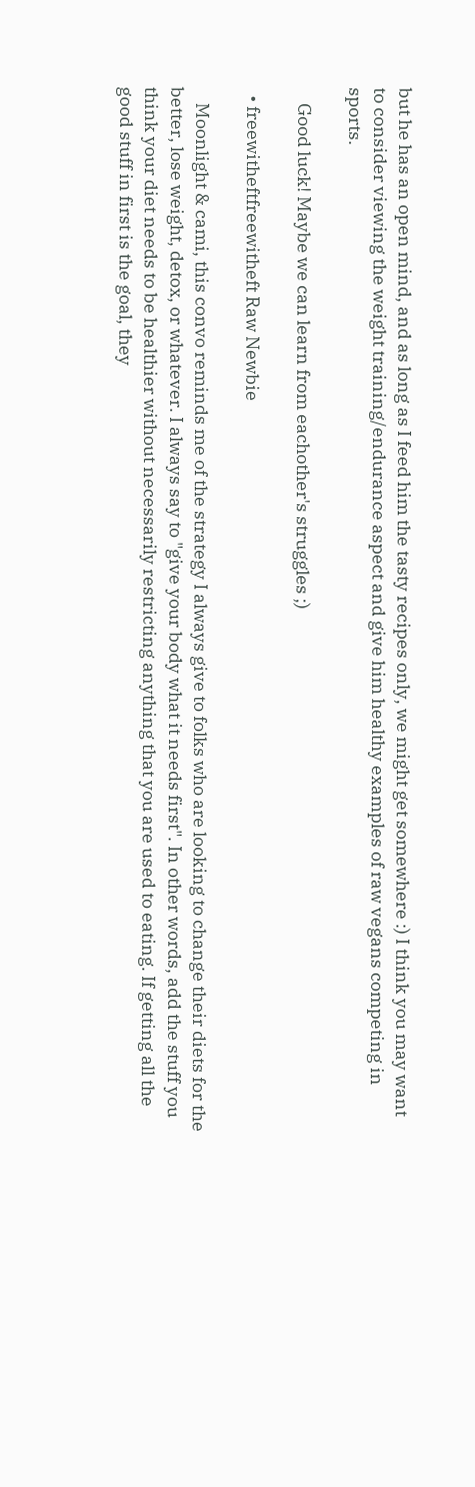but he has an open mind, and as long as I feed him the tasty recipes only, we might get somewhere :) I think you may want to consider viewing the weight training/endurance aspect and give him healthy examples of raw vegans competing in sports.

    Good luck! Maybe we can learn from eachother's struggles ;)

  • freewitheftfreewitheft Raw Newbie

    Moonlight & cami, this convo reminds me of the strategy I always give to folks who are looking to change their diets for the better, lose weight, detox, or whatever. I always say to "give your body what it needs first". In other words, add the stuff you think your diet needs to be healthier without necessarily restricting anything that you are used to eating. If getting all the good stuff in first is the goal, they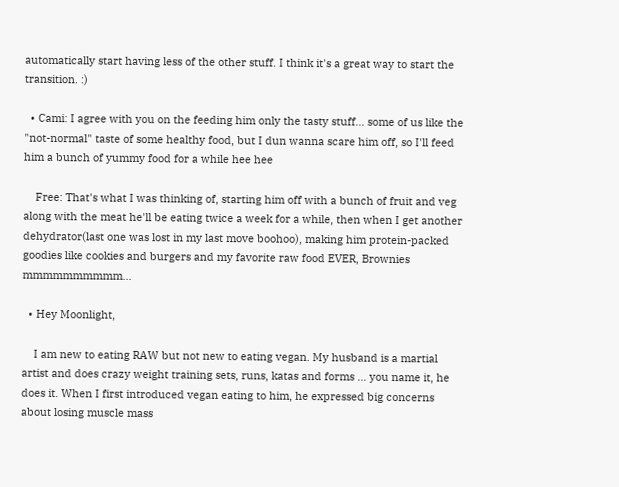automatically start having less of the other stuff. I think it's a great way to start the transition. :)

  • Cami: I agree with you on the feeding him only the tasty stuff... some of us like the "not-normal" taste of some healthy food, but I dun wanna scare him off, so I'll feed him a bunch of yummy food for a while hee hee

    Free: That's what I was thinking of, starting him off with a bunch of fruit and veg along with the meat he'll be eating twice a week for a while, then when I get another dehydrator(last one was lost in my last move boohoo), making him protein-packed goodies like cookies and burgers and my favorite raw food EVER, Brownies mmmmmmmmmm...

  • Hey Moonlight,

    I am new to eating RAW but not new to eating vegan. My husband is a martial artist and does crazy weight training sets, runs, katas and forms ... you name it, he does it. When I first introduced vegan eating to him, he expressed big concerns about losing muscle mass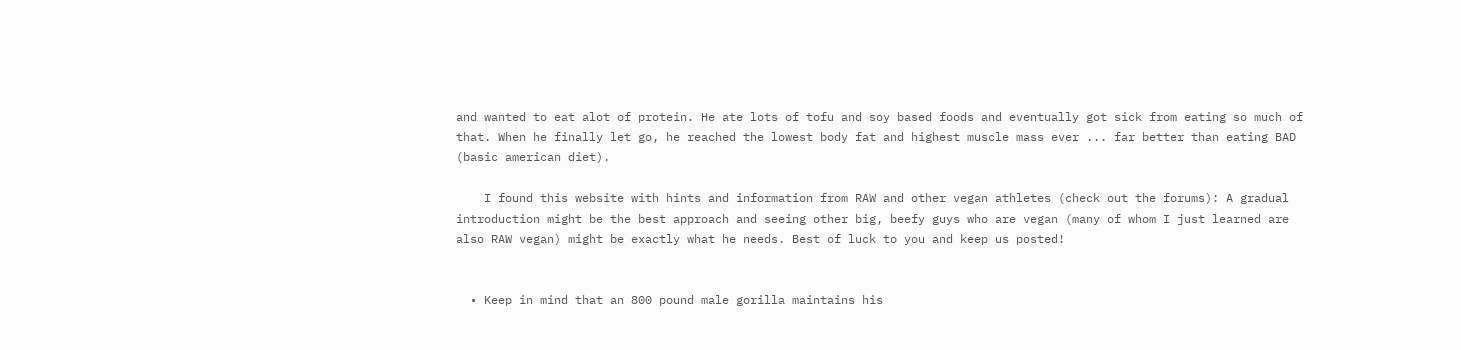and wanted to eat alot of protein. He ate lots of tofu and soy based foods and eventually got sick from eating so much of that. When he finally let go, he reached the lowest body fat and highest muscle mass ever ... far better than eating BAD (basic american diet).

    I found this website with hints and information from RAW and other vegan athletes (check out the forums): A gradual introduction might be the best approach and seeing other big, beefy guys who are vegan (many of whom I just learned are also RAW vegan) might be exactly what he needs. Best of luck to you and keep us posted!


  • Keep in mind that an 800 pound male gorilla maintains his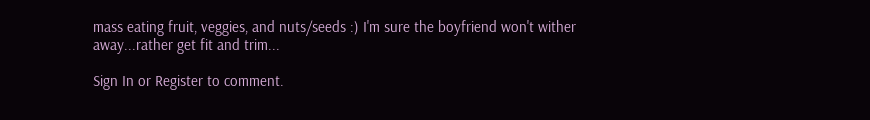mass eating fruit, veggies, and nuts/seeds :) I'm sure the boyfriend won't wither away...rather get fit and trim...

Sign In or Register to comment.